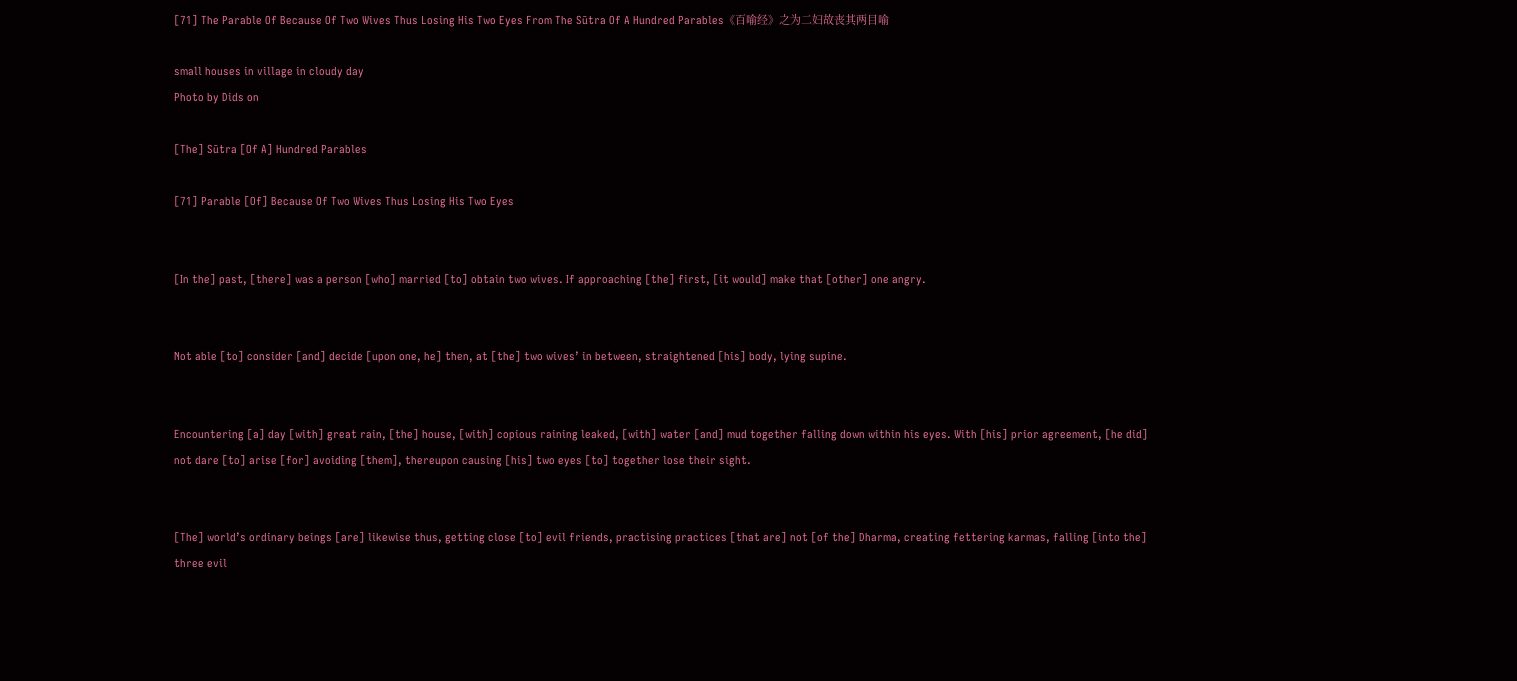[71] The Parable Of Because Of Two Wives Thus Losing His Two Eyes From The Sūtra Of A Hundred Parables《百喻经》之为二妇故丧其两目喻

small houses in village in cloudy day
Photo by Dids on

[The] Sūtra [Of A] Hundred Parables

[71] Parable [Of] Because Of Two Wives Thus Losing His Two Eyes


[In the] past, [there] was a person [who] married [to] obtain two wives. If approaching [the] first, [it would] make that [other] one angry.


Not able [to] consider [and] decide [upon one, he] then, at [the] two wives’ in between, straightened [his] body, lying supine.


Encountering [a] day [with] great rain, [the] house, [with] copious raining leaked, [with] water [and] mud together falling down within his eyes. With [his] prior agreement, [he did] not dare [to] arise [for] avoiding [them], thereupon causing [his] two eyes [to] together lose their sight.


[The] world’s ordinary beings [are] likewise thus, getting close [to] evil friends, practising practices [that are] not [of the] Dharma, creating fettering karmas, falling [into the] three evil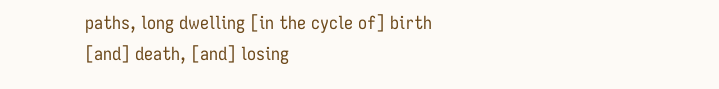paths, long dwelling [in the cycle of] birth [and] death, [and] losing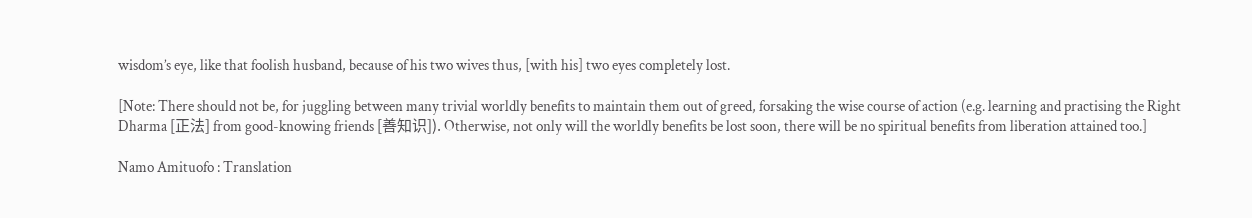wisdom’s eye, like that foolish husband, because of his two wives thus, [with his] two eyes completely lost.

[Note: There should not be, for juggling between many trivial worldly benefits to maintain them out of greed, forsaking the wise course of action (e.g. learning and practising the Right Dharma [正法] from good-knowing friends [善知识]). Otherwise, not only will the worldly benefits be lost soon, there will be no spiritual benefits from liberation attained too.]

Namo Amituofo : Translation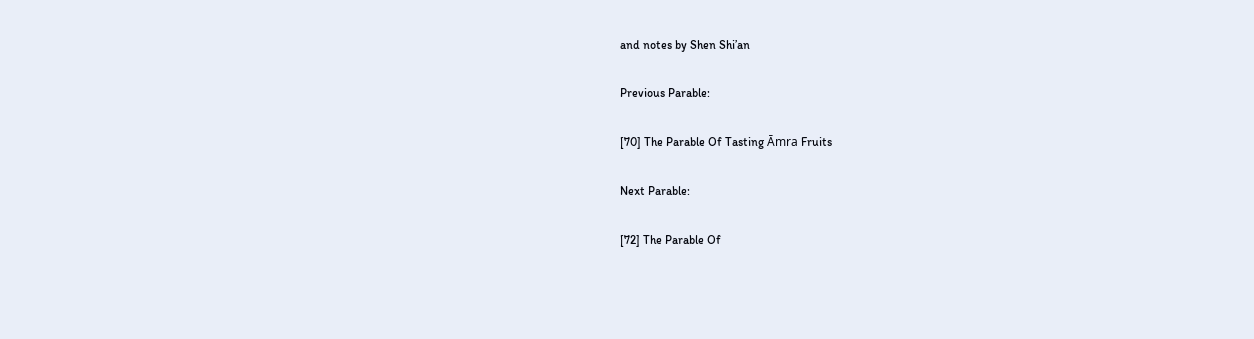and notes by Shen Shi’an

Previous Parable:

[70] The Parable Of Tasting Āmra Fruits

Next Parable:

[72] The Parable Of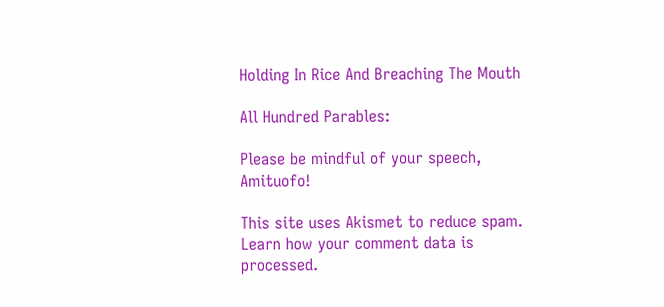Holding In Rice And Breaching The Mouth

All Hundred Parables:

Please be mindful of your speech, Amituofo!

This site uses Akismet to reduce spam. Learn how your comment data is processed.